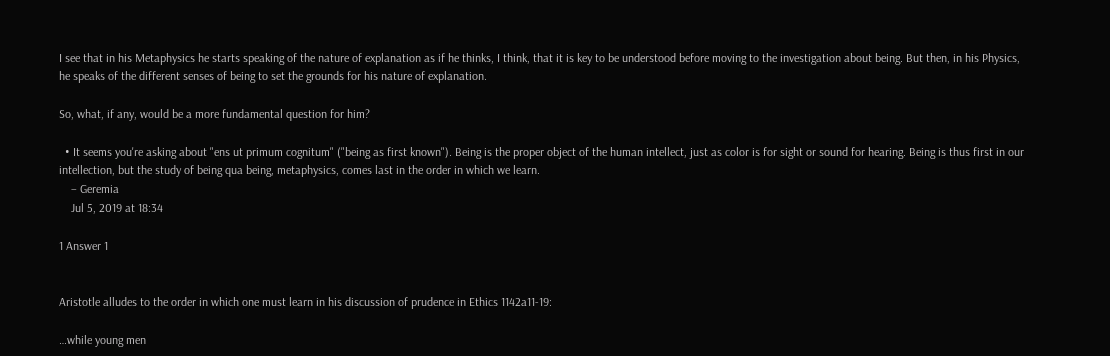I see that in his Metaphysics he starts speaking of the nature of explanation as if he thinks, I think, that it is key to be understood before moving to the investigation about being. But then, in his Physics, he speaks of the different senses of being to set the grounds for his nature of explanation.

So, what, if any, would be a more fundamental question for him?

  • It seems you're asking about "ens ut primum cognitum" ("being as first known"). Being is the proper object of the human intellect, just as color is for sight or sound for hearing. Being is thus first in our intellection, but the study of being qua being, metaphysics, comes last in the order in which we learn.
    – Geremia
    Jul 5, 2019 at 18:34

1 Answer 1


Aristotle alludes to the order in which one must learn in his discussion of prudence in Ethics 1142a11-19:

…while young men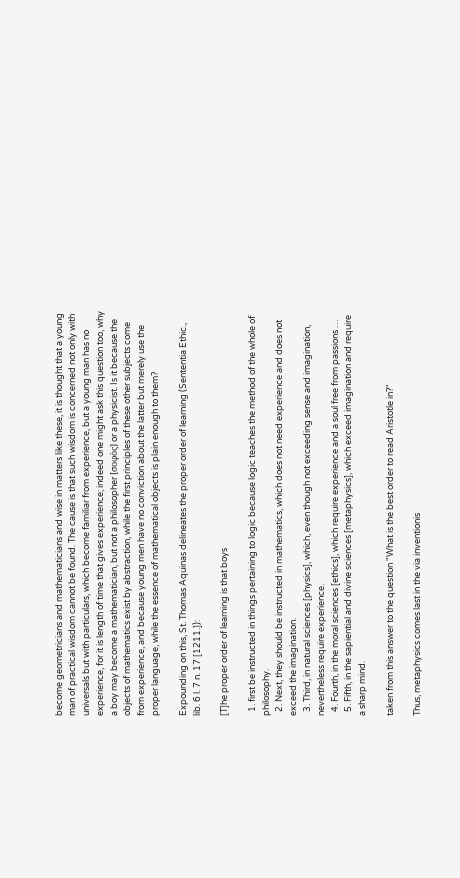become geometricians and mathematicians and wise in matters like these, it is thought that a young man of practical wisdom cannot be found. The cause is that such wisdom is concerned not only with universals but with particulars, which become familiar from experience, but a young man has no experience, for it is length of time that gives experience; indeed one might ask this question too, why a boy may become a mathematician, but not a philosopher [σοφὸς] or a physicist. Is it because the objects of mathematics exist by abstraction, while the first principles of these other subjects come from experience, and because young men have no conviction about the latter but merely use the proper language, while the essence of mathematical objects is plain enough to them?

Expounding on this, St. Thomas Aquinas delineates the proper order of learning (Sententia Ethic., lib. 6 l. 7 n. 17 [1211.]):

[T]he proper order of learning is that boys

  1. first be instructed in things pertaining to logic because logic teaches the method of the whole of philosophy.
  2. Next, they should be instructed in mathematics, which does not need experience and does not exceed the imagination.
  3. Third, in natural sciences [physics], which, even though not exceeding sense and imagination, nevertheless require experience.
  4. Fourth, in the moral sciences [ethics], which require experience and a soul free from passions …
  5. Fifth, in the sapiential and divine sciences [metaphysics], which exceed imagination and require a sharp mind.

taken from this answer to the question "What is the best order to read Aristotle in?"

Thus, metaphysics comes last in the via inventionis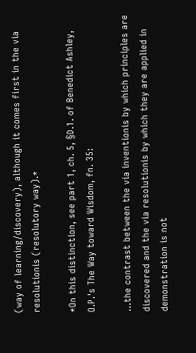(way of learning/discovery), although it comes first in the via resolutionis (resolutory way).*

*On this distinction, see part 1, ch. 5, §D.1. of Benedict Ashley, O.P.'s The Way toward Wisdom, fn. 35:

…the contrast between the via inventionis by which principles are discovered and the via resolutionis by which they are applied in demonstration is not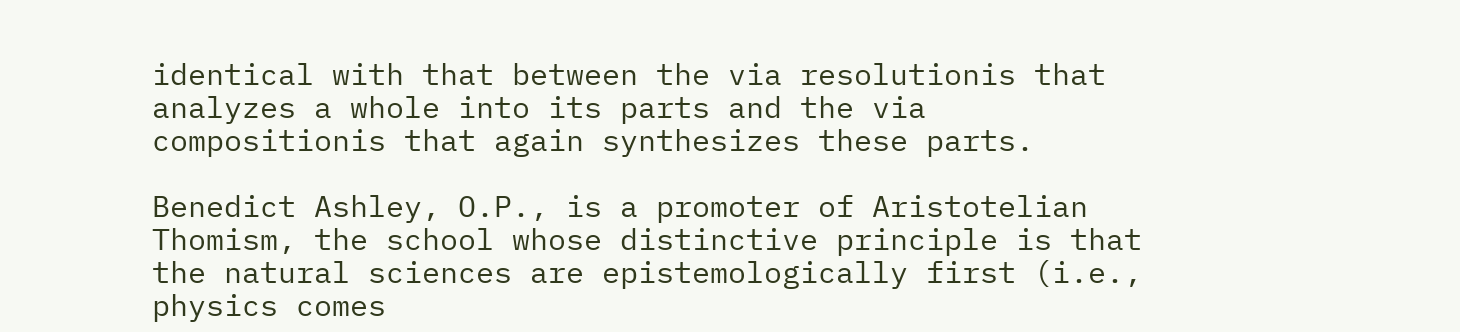identical with that between the via resolutionis that analyzes a whole into its parts and the via compositionis that again synthesizes these parts.

Benedict Ashley, O.P., is a promoter of Aristotelian Thomism, the school whose distinctive principle is that the natural sciences are epistemologically first (i.e., physics comes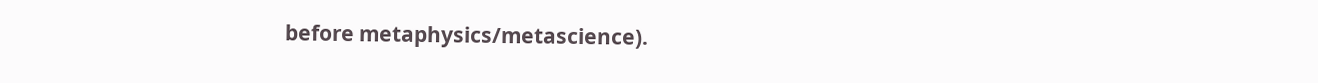before metaphysics/metascience).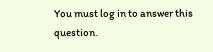You must log in to answer this question.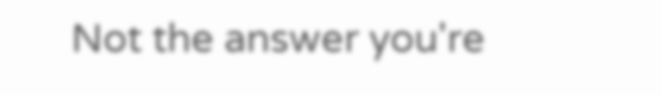Not the answer you're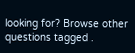looking for? Browse other questions tagged .